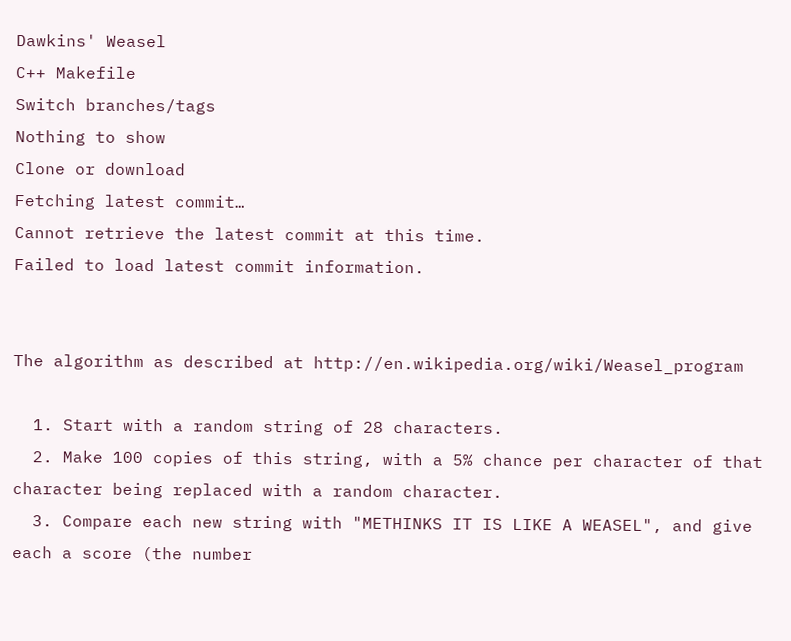Dawkins' Weasel
C++ Makefile
Switch branches/tags
Nothing to show
Clone or download
Fetching latest commit…
Cannot retrieve the latest commit at this time.
Failed to load latest commit information.


The algorithm as described at http://en.wikipedia.org/wiki/Weasel_program

  1. Start with a random string of 28 characters.
  2. Make 100 copies of this string, with a 5% chance per character of that character being replaced with a random character.
  3. Compare each new string with "METHINKS IT IS LIKE A WEASEL", and give each a score (the number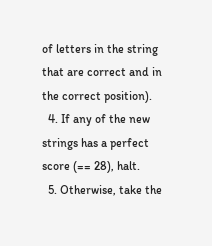of letters in the string that are correct and in the correct position).
  4. If any of the new strings has a perfect score (== 28), halt.
  5. Otherwise, take the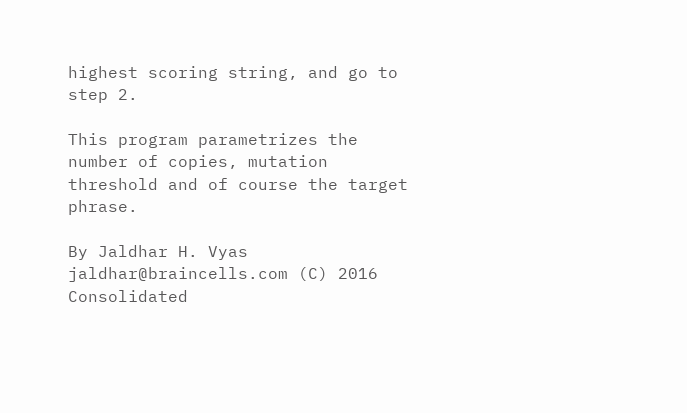highest scoring string, and go to step 2.

This program parametrizes the number of copies, mutation threshold and of course the target phrase.

By Jaldhar H. Vyas jaldhar@braincells.com (C) 2016 Consolidated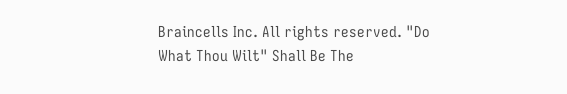Braincells Inc. All rights reserved. "Do What Thou Wilt" Shall Be The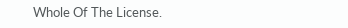Whole Of The License.